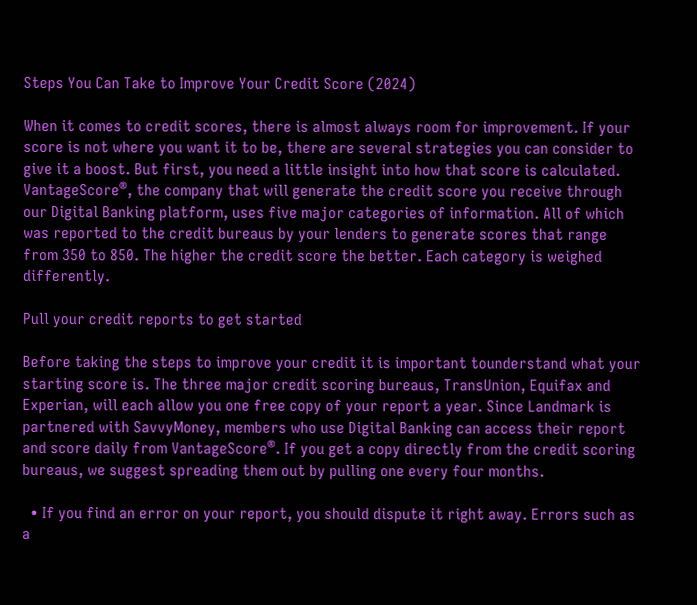Steps You Can Take to Improve Your Credit Score (2024)

When it comes to credit scores, there is almost always room for improvement. If your score is not where you want it to be, there are several strategies you can consider to give it a boost. But first, you need a little insight into how that score is calculated. VantageScore®, the company that will generate the credit score you receive through our Digital Banking platform, uses five major categories of information. All of which was reported to the credit bureaus by your lenders to generate scores that range from 350 to 850. The higher the credit score the better. Each category is weighed differently.

Pull your credit reports to get started

Before taking the steps to improve your credit it is important tounderstand what your starting score is. The three major credit scoring bureaus, TransUnion, Equifax and Experian, will each allow you one free copy of your report a year. Since Landmark is partnered with SavvyMoney, members who use Digital Banking can access their report and score daily from VantageScore®. If you get a copy directly from the credit scoring bureaus, we suggest spreading them out by pulling one every four months.

  • If you find an error on your report, you should dispute it right away. Errors such as a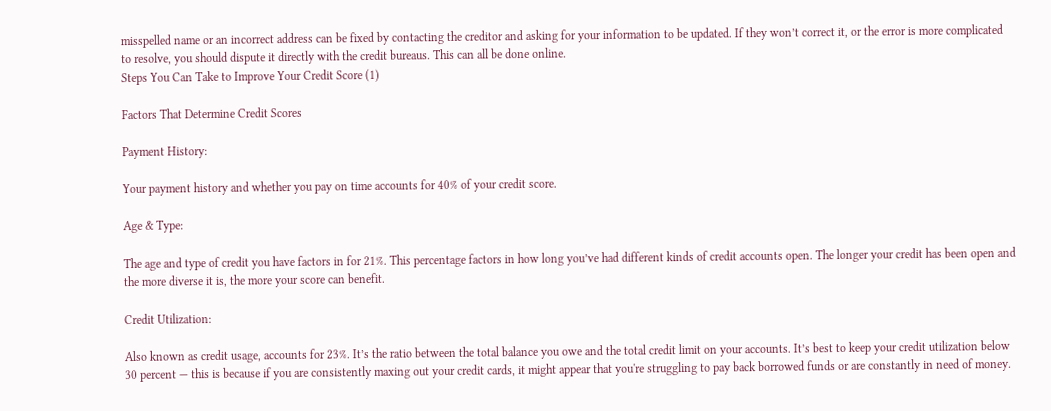misspelled name or an incorrect address can be fixed by contacting the creditor and asking for your information to be updated. If they won’t correct it, or the error is more complicated to resolve, you should dispute it directly with the credit bureaus. This can all be done online.
Steps You Can Take to Improve Your Credit Score (1)

Factors That Determine Credit Scores

Payment History:

Your payment history and whether you pay on time accounts for 40% of your credit score.

Age & Type:

The age and type of credit you have factors in for 21%. This percentage factors in how long you’ve had different kinds of credit accounts open. The longer your credit has been open and the more diverse it is, the more your score can benefit.

Credit Utilization:

Also known as credit usage, accounts for 23%. It’s the ratio between the total balance you owe and the total credit limit on your accounts. It’s best to keep your credit utilization below 30 percent — this is because if you are consistently maxing out your credit cards, it might appear that you're struggling to pay back borrowed funds or are constantly in need of money.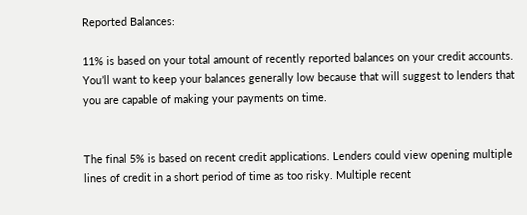Reported Balances:

11% is based on your total amount of recently reported balances on your credit accounts. You’ll want to keep your balances generally low because that will suggest to lenders that you are capable of making your payments on time.


The final 5% is based on recent credit applications. Lenders could view opening multiple lines of credit in a short period of time as too risky. Multiple recent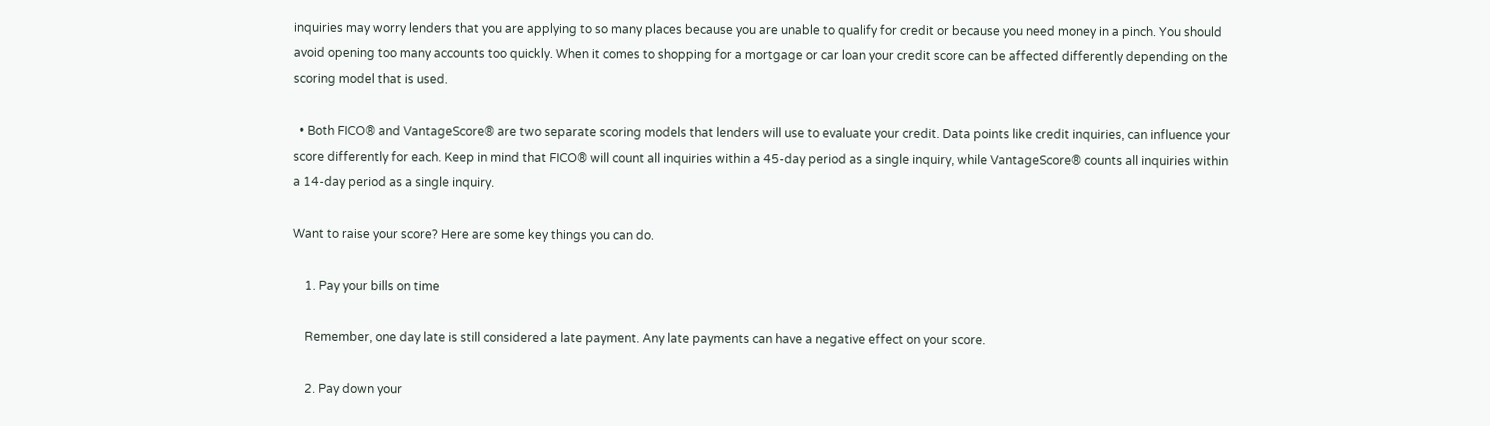inquiries may worry lenders that you are applying to so many places because you are unable to qualify for credit or because you need money in a pinch. You should avoid opening too many accounts too quickly. When it comes to shopping for a mortgage or car loan your credit score can be affected differently depending on the scoring model that is used.

  • Both FICO® and VantageScore® are two separate scoring models that lenders will use to evaluate your credit. Data points like credit inquiries, can influence your score differently for each. Keep in mind that FICO® will count all inquiries within a 45-day period as a single inquiry, while VantageScore® counts all inquiries within a 14-day period as a single inquiry.

Want to raise your score? Here are some key things you can do.

    1. Pay your bills on time

    Remember, one day late is still considered a late payment. Any late payments can have a negative effect on your score.

    2. Pay down your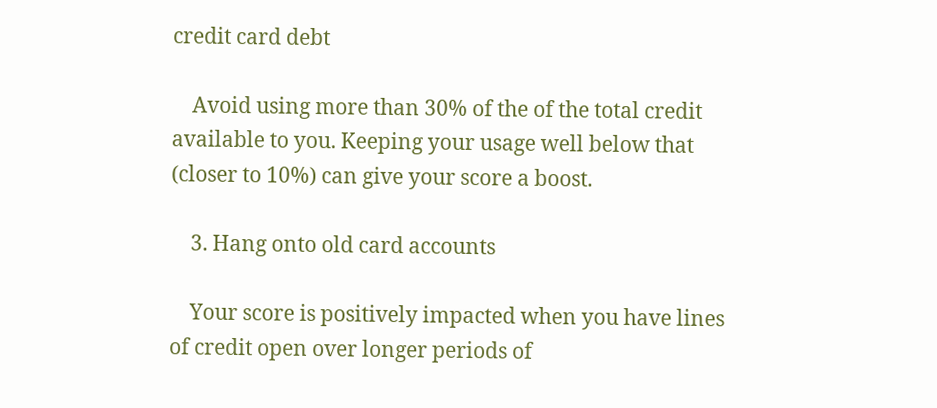credit card debt

    Avoid using more than 30% of the of the total credit available to you. Keeping your usage well below that (closer to 10%) can give your score a boost.

    3. Hang onto old card accounts

    Your score is positively impacted when you have lines of credit open over longer periods of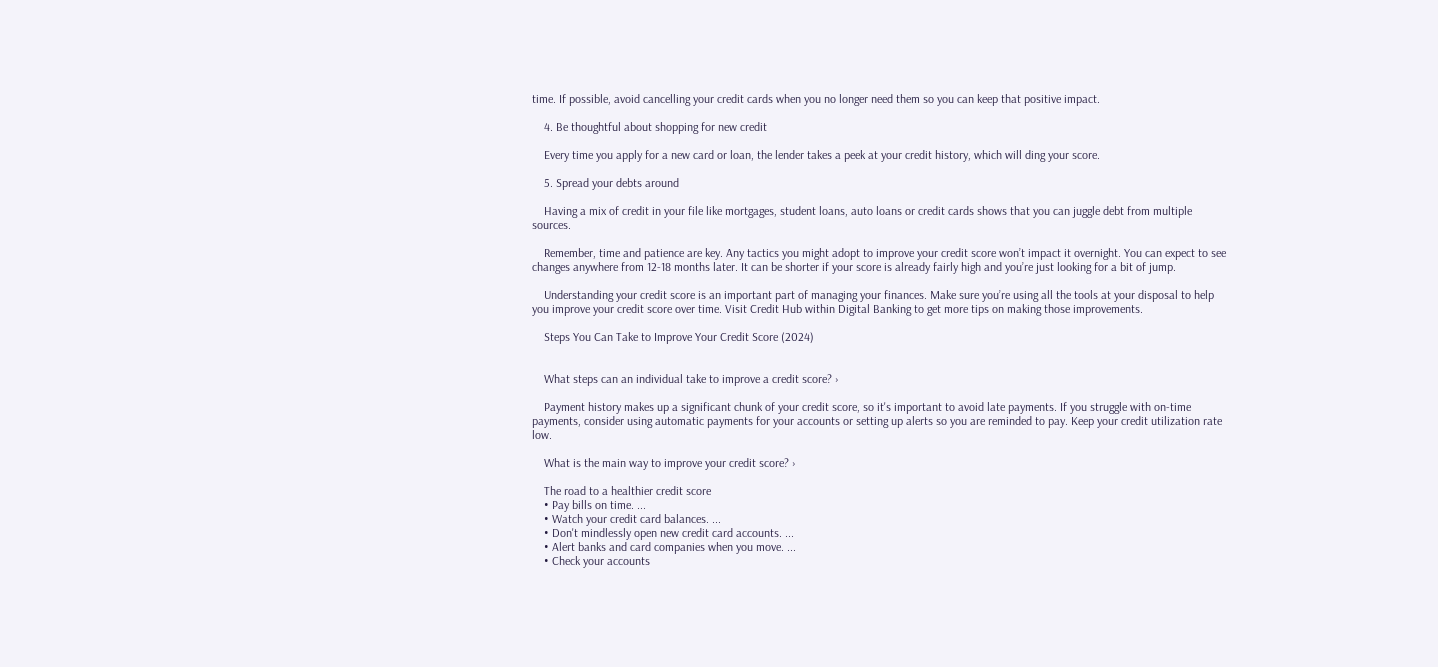time. If possible, avoid cancelling your credit cards when you no longer need them so you can keep that positive impact.

    4. Be thoughtful about shopping for new credit

    Every time you apply for a new card or loan, the lender takes a peek at your credit history, which will ding your score.

    5. Spread your debts around

    Having a mix of credit in your file like mortgages, student loans, auto loans or credit cards shows that you can juggle debt from multiple sources.

    Remember, time and patience are key. Any tactics you might adopt to improve your credit score won’t impact it overnight. You can expect to see changes anywhere from 12-18 months later. It can be shorter if your score is already fairly high and you’re just looking for a bit of jump.

    Understanding your credit score is an important part of managing your finances. Make sure you’re using all the tools at your disposal to help you improve your credit score over time. Visit Credit Hub within Digital Banking to get more tips on making those improvements.

    Steps You Can Take to Improve Your Credit Score (2024)


    What steps can an individual take to improve a credit score? ›

    Payment history makes up a significant chunk of your credit score, so it's important to avoid late payments. If you struggle with on-time payments, consider using automatic payments for your accounts or setting up alerts so you are reminded to pay. Keep your credit utilization rate low.

    What is the main way to improve your credit score? ›

    The road to a healthier credit score
    • Pay bills on time. ...
    • Watch your credit card balances. ...
    • Don't mindlessly open new credit card accounts. ...
    • Alert banks and card companies when you move. ...
    • Check your accounts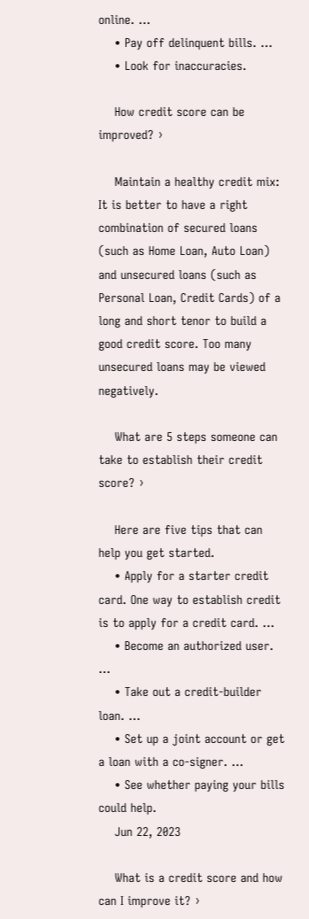online. ...
    • Pay off delinquent bills. ...
    • Look for inaccuracies.

    How credit score can be improved? ›

    Maintain a healthy credit mix: It is better to have a right combination of secured loans (such as Home Loan, Auto Loan) and unsecured loans (such as Personal Loan, Credit Cards) of a long and short tenor to build a good credit score. Too many unsecured loans may be viewed negatively.

    What are 5 steps someone can take to establish their credit score? ›

    Here are five tips that can help you get started.
    • Apply for a starter credit card. One way to establish credit is to apply for a credit card. ...
    • Become an authorized user. ...
    • Take out a credit-builder loan. ...
    • Set up a joint account or get a loan with a co-signer. ...
    • See whether paying your bills could help.
    Jun 22, 2023

    What is a credit score and how can I improve it? ›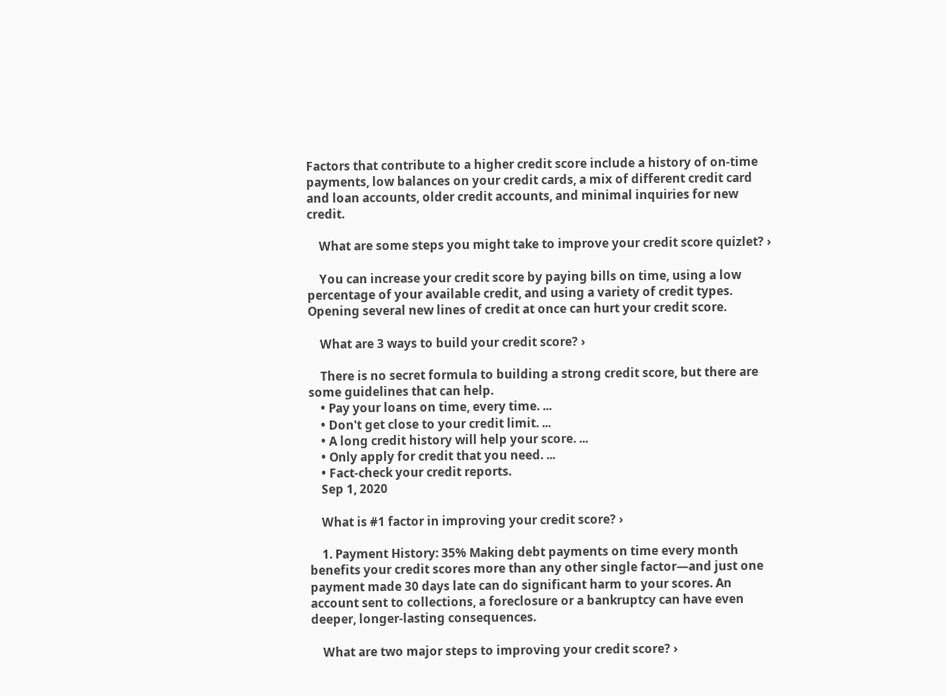Factors that contribute to a higher credit score include a history of on-time payments, low balances on your credit cards, a mix of different credit card and loan accounts, older credit accounts, and minimal inquiries for new credit.

    What are some steps you might take to improve your credit score quizlet? ›

    You can increase your credit score by paying bills on time, using a low percentage of your available credit, and using a variety of credit types. Opening several new lines of credit at once can hurt your credit score.

    What are 3 ways to build your credit score? ›

    There is no secret formula to building a strong credit score, but there are some guidelines that can help.
    • Pay your loans on time, every time. ...
    • Don't get close to your credit limit. ...
    • A long credit history will help your score. ...
    • Only apply for credit that you need. ...
    • Fact-check your credit reports.
    Sep 1, 2020

    What is #1 factor in improving your credit score? ›

    1. Payment History: 35% Making debt payments on time every month benefits your credit scores more than any other single factor—and just one payment made 30 days late can do significant harm to your scores. An account sent to collections, a foreclosure or a bankruptcy can have even deeper, longer-lasting consequences.

    What are two major steps to improving your credit score? ›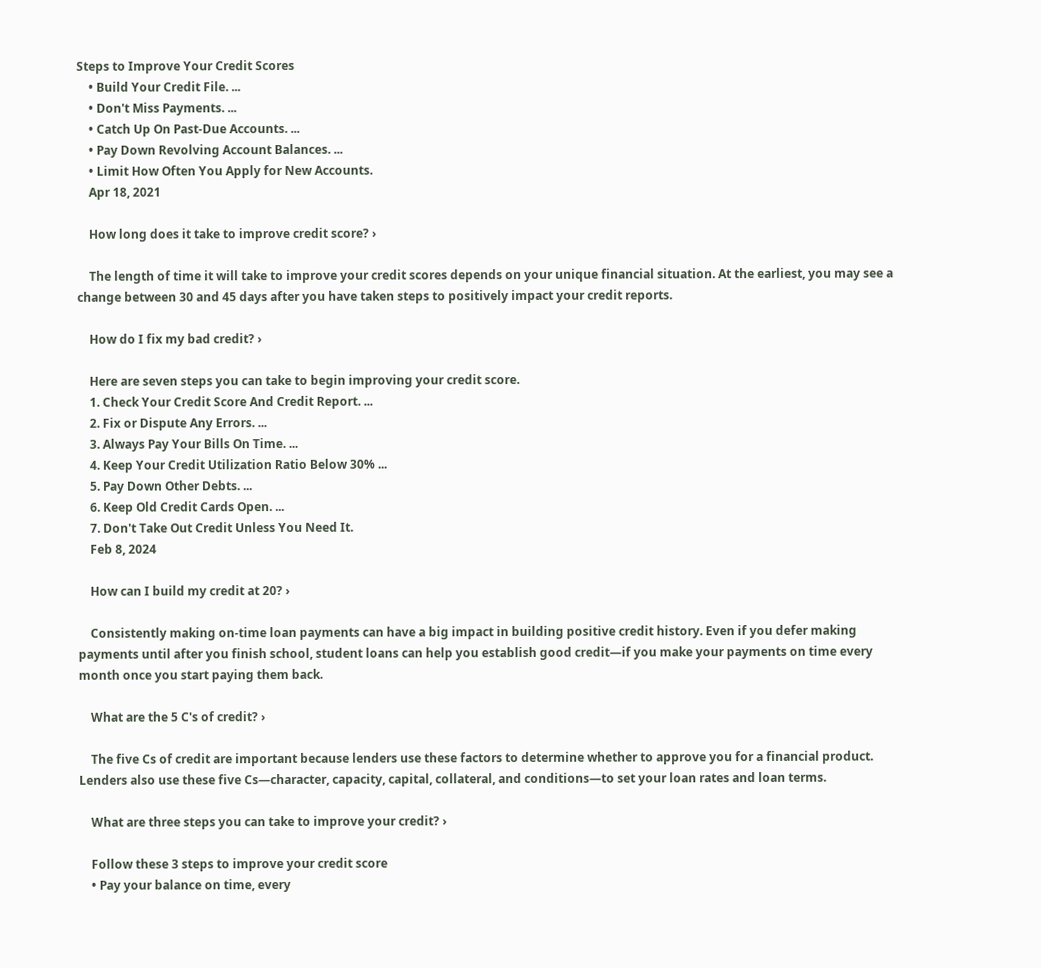Steps to Improve Your Credit Scores
    • Build Your Credit File. ...
    • Don't Miss Payments. ...
    • Catch Up On Past-Due Accounts. ...
    • Pay Down Revolving Account Balances. ...
    • Limit How Often You Apply for New Accounts.
    Apr 18, 2021

    How long does it take to improve credit score? ›

    The length of time it will take to improve your credit scores depends on your unique financial situation. At the earliest, you may see a change between 30 and 45 days after you have taken steps to positively impact your credit reports.

    How do I fix my bad credit? ›

    Here are seven steps you can take to begin improving your credit score.
    1. Check Your Credit Score And Credit Report. ...
    2. Fix or Dispute Any Errors. ...
    3. Always Pay Your Bills On Time. ...
    4. Keep Your Credit Utilization Ratio Below 30% ...
    5. Pay Down Other Debts. ...
    6. Keep Old Credit Cards Open. ...
    7. Don't Take Out Credit Unless You Need It.
    Feb 8, 2024

    How can I build my credit at 20? ›

    Consistently making on-time loan payments can have a big impact in building positive credit history. Even if you defer making payments until after you finish school, student loans can help you establish good credit—if you make your payments on time every month once you start paying them back.

    What are the 5 C's of credit? ›

    The five Cs of credit are important because lenders use these factors to determine whether to approve you for a financial product. Lenders also use these five Cs—character, capacity, capital, collateral, and conditions—to set your loan rates and loan terms.

    What are three steps you can take to improve your credit? ›

    Follow these 3 steps to improve your credit score
    • Pay your balance on time, every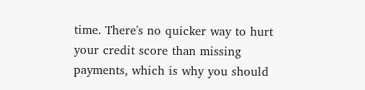time. There's no quicker way to hurt your credit score than missing payments, which is why you should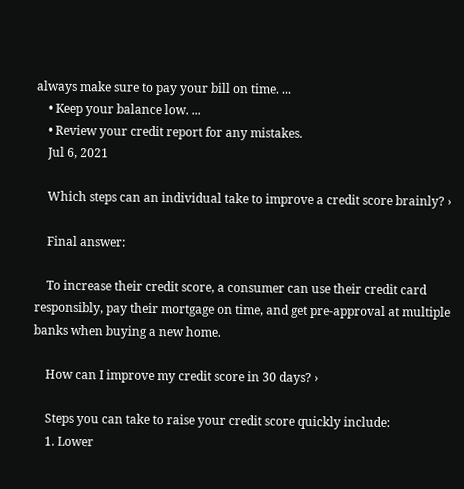always make sure to pay your bill on time. ...
    • Keep your balance low. ...
    • Review your credit report for any mistakes.
    Jul 6, 2021

    Which steps can an individual take to improve a credit score brainly? ›

    Final answer:

    To increase their credit score, a consumer can use their credit card responsibly, pay their mortgage on time, and get pre-approval at multiple banks when buying a new home.

    How can I improve my credit score in 30 days? ›

    Steps you can take to raise your credit score quickly include:
    1. Lower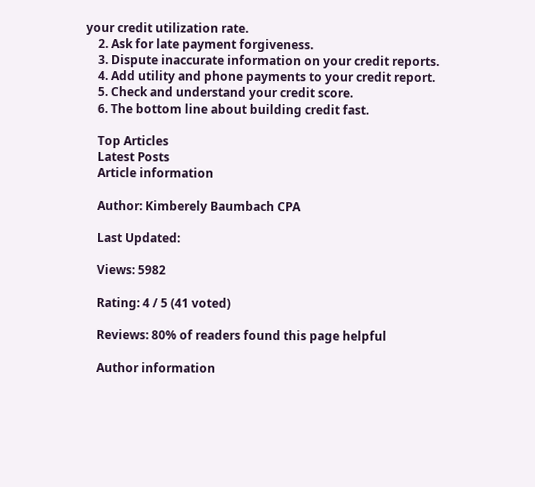your credit utilization rate.
    2. Ask for late payment forgiveness.
    3. Dispute inaccurate information on your credit reports.
    4. Add utility and phone payments to your credit report.
    5. Check and understand your credit score.
    6. The bottom line about building credit fast.

    Top Articles
    Latest Posts
    Article information

    Author: Kimberely Baumbach CPA

    Last Updated:

    Views: 5982

    Rating: 4 / 5 (41 voted)

    Reviews: 80% of readers found this page helpful

    Author information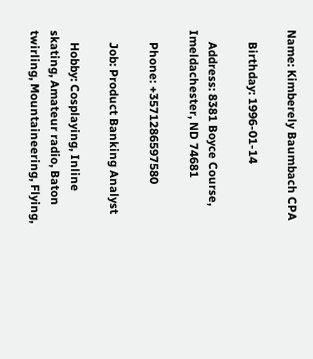Name: Kimberely Baumbach CPA

    Birthday: 1996-01-14

    Address: 8381 Boyce Course, Imeldachester, ND 74681

    Phone: +3571286597580

    Job: Product Banking Analyst

    Hobby: Cosplaying, Inline skating, Amateur radio, Baton twirling, Mountaineering, Flying,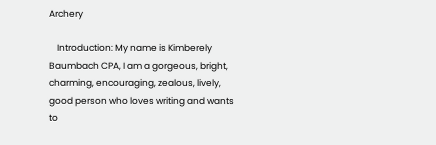Archery

    Introduction: My name is Kimberely Baumbach CPA, I am a gorgeous, bright, charming, encouraging, zealous, lively, good person who loves writing and wants to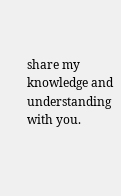share my knowledge and understanding with you.